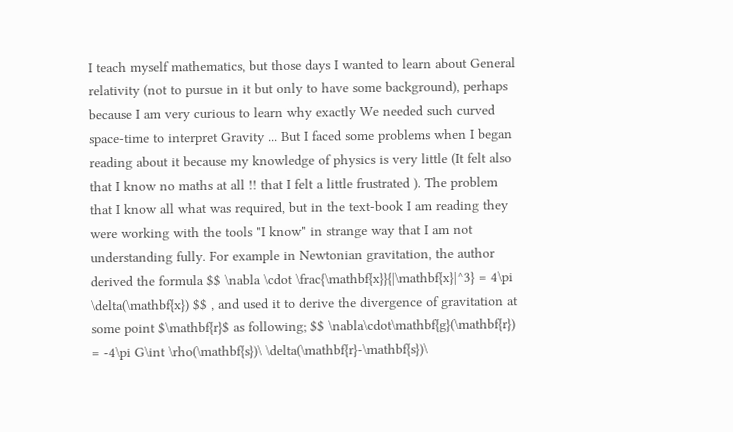I teach myself mathematics, but those days I wanted to learn about General relativity (not to pursue in it but only to have some background), perhaps because I am very curious to learn why exactly We needed such curved space-time to interpret Gravity ... But I faced some problems when I began reading about it because my knowledge of physics is very little (It felt also that I know no maths at all !! that I felt a little frustrated ). The problem that I know all what was required, but in the text-book I am reading they were working with the tools "I know" in strange way that I am not understanding fully. For example in Newtonian gravitation, the author derived the formula $$ \nabla \cdot \frac{\mathbf{x}}{|\mathbf{x}|^3} = 4\pi \delta(\mathbf{x}) $$ , and used it to derive the divergence of gravitation at some point $\mathbf{r}$ as following; $$ \nabla\cdot\mathbf{g}(\mathbf{r}) = -4\pi G\int \rho(\mathbf{s})\ \delta(\mathbf{r}-\mathbf{s})\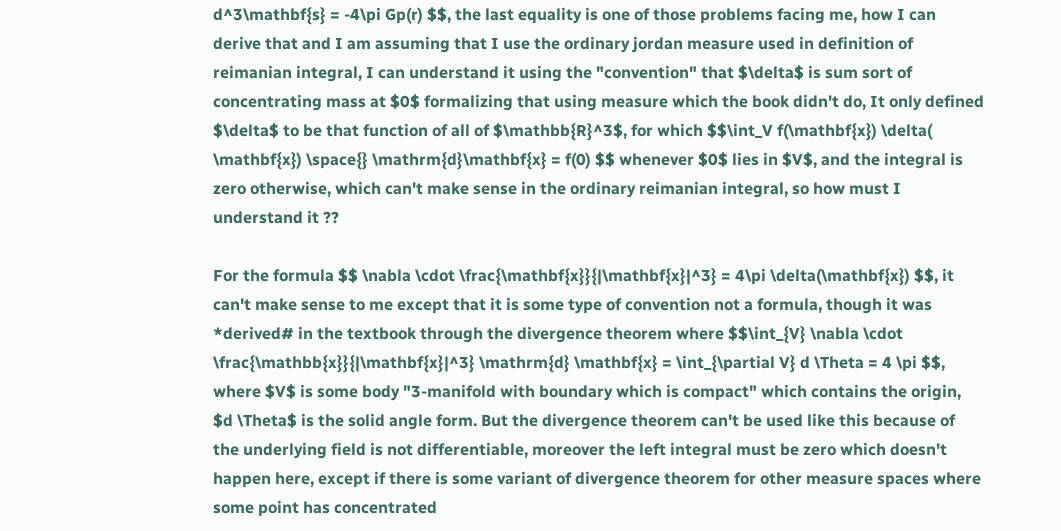d^3\mathbf{s} = -4\pi Gp(r) $$, the last equality is one of those problems facing me, how I can derive that and I am assuming that I use the ordinary jordan measure used in definition of reimanian integral, I can understand it using the "convention" that $\delta$ is sum sort of concentrating mass at $0$ formalizing that using measure which the book didn't do, It only defined $\delta$ to be that function of all of $\mathbb{R}^3$, for which $$\int_V f(\mathbf{x}) \delta( \mathbf{x}) \space{} \mathrm{d}\mathbf{x} = f(0) $$ whenever $0$ lies in $V$, and the integral is zero otherwise, which can't make sense in the ordinary reimanian integral, so how must I understand it ??

For the formula $$ \nabla \cdot \frac{\mathbf{x}}{|\mathbf{x}|^3} = 4\pi \delta(\mathbf{x}) $$, it can't make sense to me except that it is some type of convention not a formula, though it was *derived# in the textbook through the divergence theorem where $$\int_{V} \nabla \cdot \frac{\mathbb{x}}{|\mathbf{x}|^3} \mathrm{d} \mathbf{x} = \int_{\partial V} d \Theta = 4 \pi $$, where $V$ is some body "3-manifold with boundary which is compact" which contains the origin, $d \Theta$ is the solid angle form. But the divergence theorem can't be used like this because of the underlying field is not differentiable, moreover the left integral must be zero which doesn't happen here, except if there is some variant of divergence theorem for other measure spaces where some point has concentrated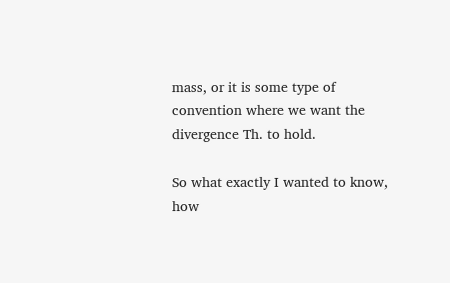mass, or it is some type of convention where we want the divergence Th. to hold.

So what exactly I wanted to know, how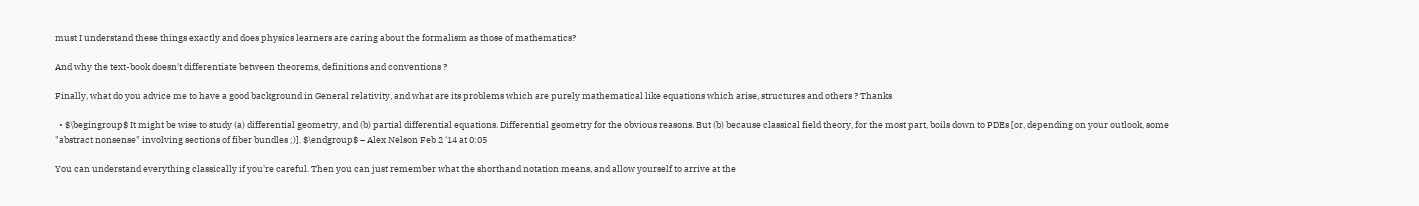must I understand these things exactly and does physics learners are caring about the formalism as those of mathematics?

And why the text-book doesn't differentiate between theorems, definitions and conventions ?

Finally, what do you advice me to have a good background in General relativity, and what are its problems which are purely mathematical like equations which arise, structures and others ? Thanks

  • $\begingroup$ It might be wise to study (a) differential geometry, and (b) partial differential equations. Differential geometry for the obvious reasons. But (b) because classical field theory, for the most part, boils down to PDEs [or, depending on your outlook, some "abstract nonsense" involving sections of fiber bundles ;)]. $\endgroup$ – Alex Nelson Feb 2 '14 at 0:05

You can understand everything classically if you're careful. Then you can just remember what the shorthand notation means, and allow yourself to arrive at the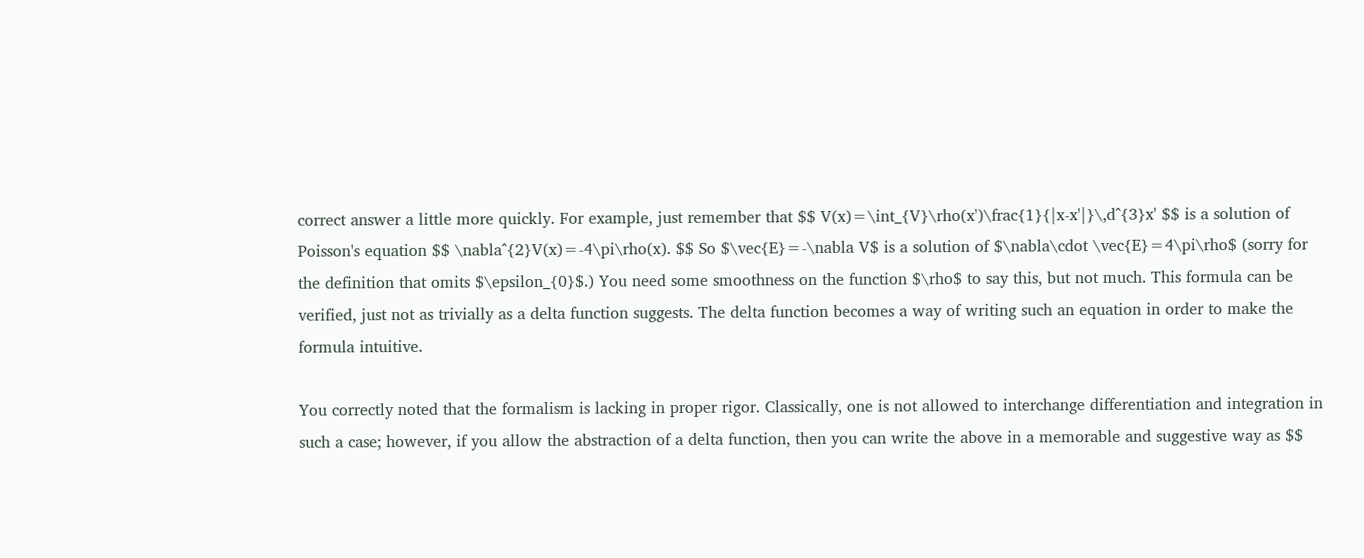correct answer a little more quickly. For example, just remember that $$ V(x)=\int_{V}\rho(x')\frac{1}{|x-x'|}\,d^{3}x' $$ is a solution of Poisson's equation $$ \nabla^{2}V(x)=-4\pi\rho(x). $$ So $\vec{E}=-\nabla V$ is a solution of $\nabla\cdot \vec{E}=4\pi\rho$ (sorry for the definition that omits $\epsilon_{0}$.) You need some smoothness on the function $\rho$ to say this, but not much. This formula can be verified, just not as trivially as a delta function suggests. The delta function becomes a way of writing such an equation in order to make the formula intuitive.

You correctly noted that the formalism is lacking in proper rigor. Classically, one is not allowed to interchange differentiation and integration in such a case; however, if you allow the abstraction of a delta function, then you can write the above in a memorable and suggestive way as $$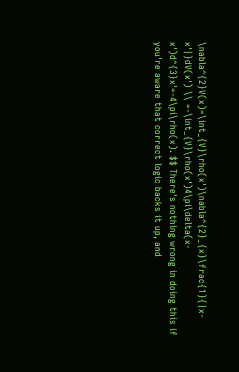\nabla^{2}V(x)=\int_{V}\rho(x')\nabla^{2}_{x}\frac{1}{|x-x'|}dV(x') \\ =-\int_{V}\rho(x')4\pi\delta(x-x')d^{3}x'=-4\pi\rho(x). $$ There's nothing wrong in doing this if you're aware that correct logic backs it up, and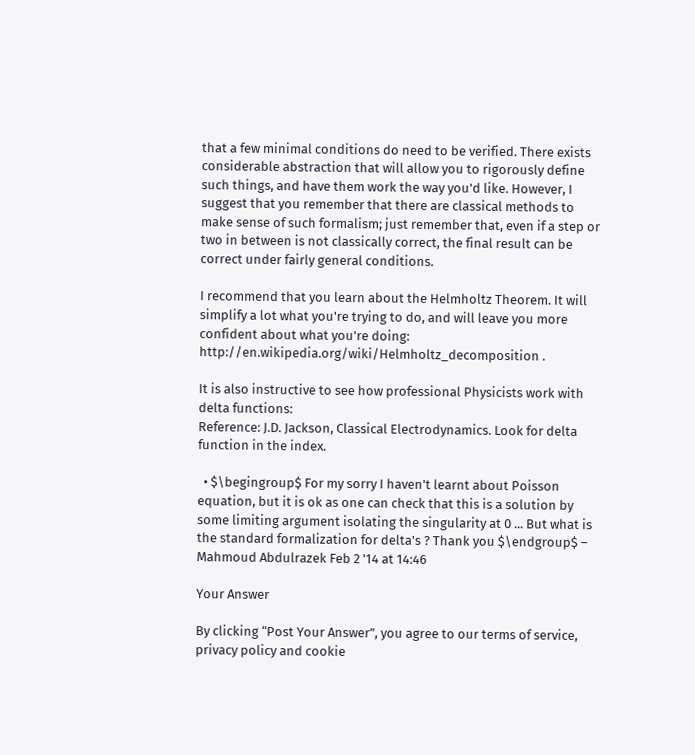that a few minimal conditions do need to be verified. There exists considerable abstraction that will allow you to rigorously define such things, and have them work the way you'd like. However, I suggest that you remember that there are classical methods to make sense of such formalism; just remember that, even if a step or two in between is not classically correct, the final result can be correct under fairly general conditions.

I recommend that you learn about the Helmholtz Theorem. It will simplify a lot what you're trying to do, and will leave you more confident about what you're doing: http://en.wikipedia.org/wiki/Helmholtz_decomposition .

It is also instructive to see how professional Physicists work with delta functions:
Reference: J.D. Jackson, Classical Electrodynamics. Look for delta function in the index.

  • $\begingroup$ For my sorry I haven't learnt about Poisson equation, but it is ok as one can check that this is a solution by some limiting argument isolating the singularity at 0 ... But what is the standard formalization for delta's ? Thank you $\endgroup$ – Mahmoud Abdulrazek Feb 2 '14 at 14:46

Your Answer

By clicking “Post Your Answer”, you agree to our terms of service, privacy policy and cookie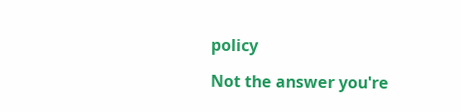policy

Not the answer you're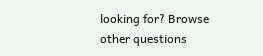looking for? Browse other questions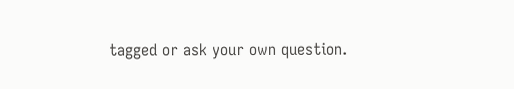tagged or ask your own question.